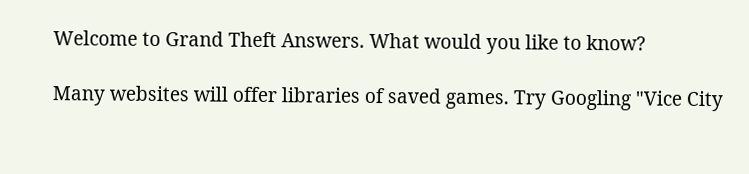Welcome to Grand Theft Answers. What would you like to know?

Many websites will offer libraries of saved games. Try Googling "Vice City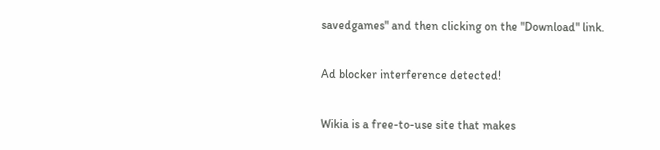savedgames" and then clicking on the "Download" link.

Ad blocker interference detected!

Wikia is a free-to-use site that makes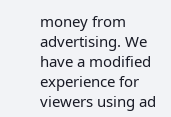money from advertising. We have a modified experience for viewers using ad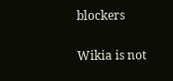blockers

Wikia is not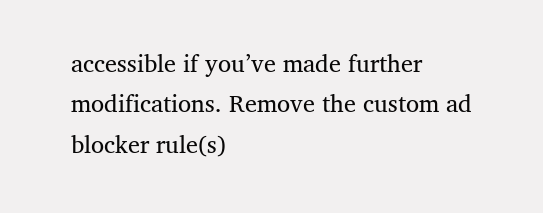accessible if you’ve made further modifications. Remove the custom ad blocker rule(s)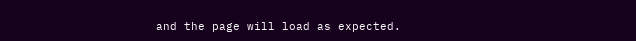and the page will load as expected.